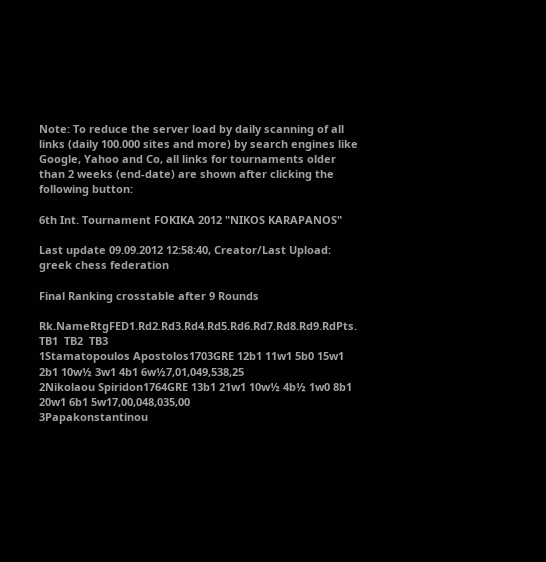Note: To reduce the server load by daily scanning of all links (daily 100.000 sites and more) by search engines like Google, Yahoo and Co, all links for tournaments older than 2 weeks (end-date) are shown after clicking the following button:

6th Int. Tournament FOKIKA 2012 "NIKOS KARAPANOS"

Last update 09.09.2012 12:58:40, Creator/Last Upload: greek chess federation

Final Ranking crosstable after 9 Rounds

Rk.NameRtgFED1.Rd2.Rd3.Rd4.Rd5.Rd6.Rd7.Rd8.Rd9.RdPts. TB1  TB2  TB3
1Stamatopoulos Apostolos1703GRE 12b1 11w1 5b0 15w1 2b1 10w½ 3w1 4b1 6w½7,01,049,538,25
2Nikolaou Spiridon1764GRE 13b1 21w1 10w½ 4b½ 1w0 8b1 20w1 6b1 5w17,00,048,035,00
3Papakonstantinou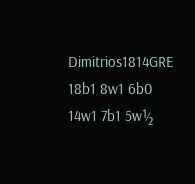Dimitrios1814GRE 18b1 8w1 6b0 14w1 7b1 5w½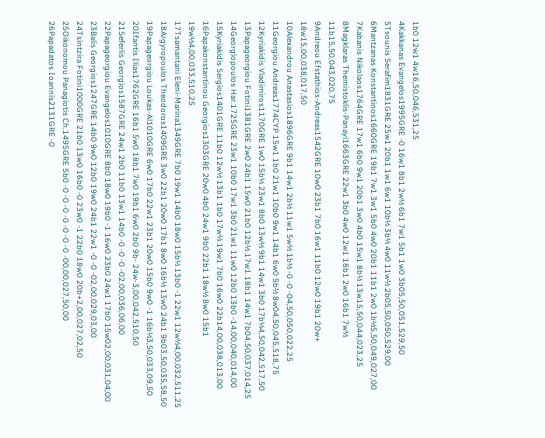1b0 12w1 4w16,50,046,531,25
4Kakkanas Evangelos1995GRE -0 16w1 8b1 2w½ 6b1 7w1 5b1 1w0 3b05,50,051,529,50
5Tsounis Serafim1831GRE 25w1 20b1 1w1 6w1 10b½ 3b½ 4w0 11w½ 2b05,50,050,529,00
6Mantzanas Konstantinos1660GRE 19b1 7w1 3w1 5b0 4w0 20b1 11b1 2w0 1b½5,50,049,027,00
7Kabanis Nikolaos1764GRE 17w1 6b0 9w1 20b1 3w0 4b0 15w1 8b½ 13w15,50,044,023,25
8Magklaras Themistoklis-Panayi1663GRE 22w1 3b0 4w0 12w1 18b1 2w0 16b1 7w½ 11b15,50,043,020,75
9Andreou Efstathios-Andreas1542GRE 10w0 23b1 7b0 16w1 11b0 12w0 19b1 20w+ 18w15,00,038,017,50
10Alexandrou Anastasios1896GRE 9b1 14w1 2b½ 11w1 5w½ 1b½ -0 -0 -04,50,050,022,25
11Georgiou Andreas1774CYP 15w1 1b0 21w1 10b0 9w1 14b1 6w0 5b½ 8w04,50,045,518,75
12Kyriakidis Vladimiros1170GRE 1w0 15b½ 23w1 8b0 13w½ 9b1 14w1 3b0 17b½4,50,042,517,50
13Papageorgiou Fotini1381GRE 2w0 24b1 15w0 21b0 12b½ 17w1 18b1 14w1 7b04,50,037,014,25
14Georgiopoulos Har.1725GRE 23w1 10b0 17w1 3b0 21w1 11w0 12b0 13b0 -14,00,040,014,00
15Kyriakidis Sergios1401GRE 11b0 12w½ 13b1 1b0 17w½ 19w1 7b0 16w0 22b14,00,038,013,00
16Papakonstantinou Georgios1303GRE 20w0 4b0 24w1 9b0 22b1 18w½ 8w0 15b1 19w½4,00,033,510,25
17Tsamantani Eleni-Marina1349GRE 7b0 19w1 14b0 18w0 15b½ 13b0 -1 22w1 12w½4,00,032,511,25
18Argyropoulos Theodoros1409GRE 3w0 22b1 20w0 17b1 8w0 16b½ 13w0 24b1 9b03,50,035,58,50
19Papageorgiou Loukas-Al1010GRE 6w0 17b0 22w1 23b1 20w0 15b0 9w0 -1 16b½3,50,033,09,50
20Ifantis Ilias1762GRE 16b1 5w0 18b1 7w0 19b1 6w0 2b0 9b- 24w-3,00,042,510,50
21Seferlis Georgios1587GRE 24w1 2b0 11b0 13w1 14b0 -0 -0 -0 -02,00,036,06,00
22Papageorgiou Evangelos1010GRE 8b0 18w0 19b0 -1 16w0 23b0 24w1 17b0 15w02,00,031,04,00
23Balis Georgios1247GRE 14b0 9w0 12b0 19w0 24b1 22w1 -0 -0 -02,00,029,03,00
24Tsintzira Fotini1000GRE 21b0 13w0 16b0 -0 23w0 -1 22b0 18w0 20b+2,00,027,02,50
25Oikonomou Panagiotis Ch.1495GRE 5b0 -0 -0 -0 -0 -0 -0 -0 -00,00,027,50,00
26Papadatos Ioannis2131GRE -0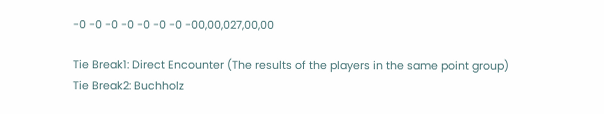-0 -0 -0 -0 -0 -0 -0 -00,00,027,00,00

Tie Break1: Direct Encounter (The results of the players in the same point group)
Tie Break2: Buchholz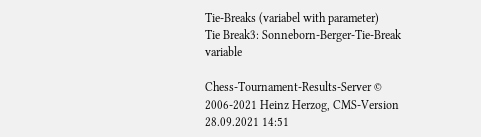Tie-Breaks (variabel with parameter)
Tie Break3: Sonneborn-Berger-Tie-Break variable

Chess-Tournament-Results-Server © 2006-2021 Heinz Herzog, CMS-Version 28.09.2021 14:51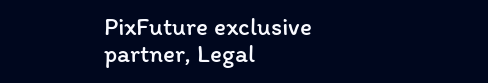PixFuture exclusive partner, Legal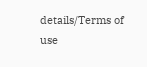details/Terms of use